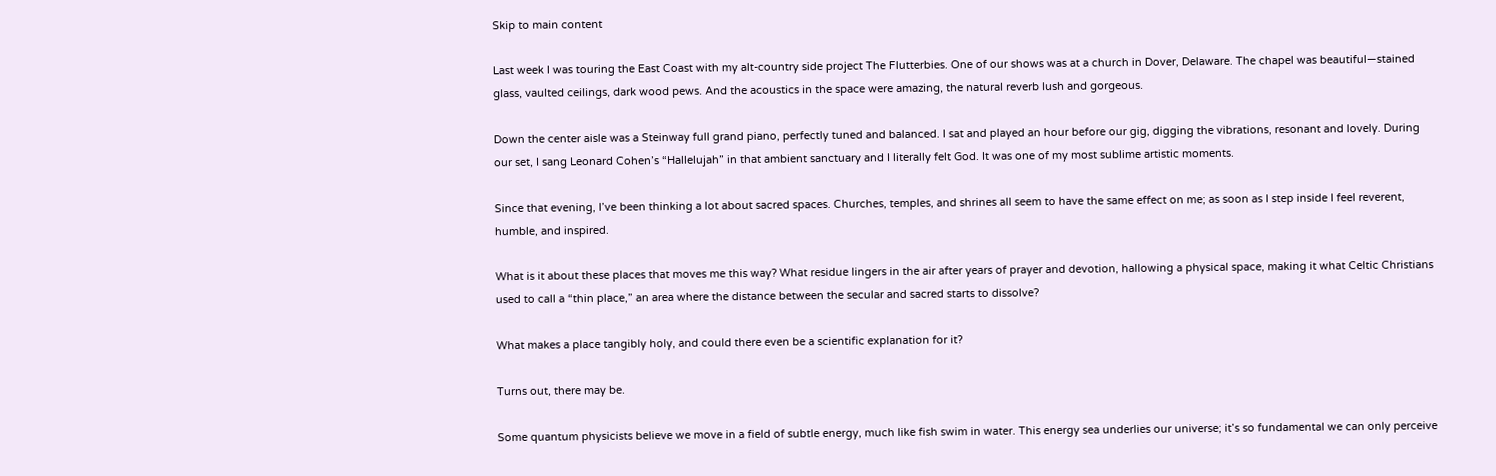Skip to main content

Last week I was touring the East Coast with my alt-country side project The Flutterbies. One of our shows was at a church in Dover, Delaware. The chapel was beautiful—stained glass, vaulted ceilings, dark wood pews. And the acoustics in the space were amazing, the natural reverb lush and gorgeous.

Down the center aisle was a Steinway full grand piano, perfectly tuned and balanced. I sat and played an hour before our gig, digging the vibrations, resonant and lovely. During our set, I sang Leonard Cohen’s “Hallelujah” in that ambient sanctuary and I literally felt God. It was one of my most sublime artistic moments.

Since that evening, I’ve been thinking a lot about sacred spaces. Churches, temples, and shrines all seem to have the same effect on me; as soon as I step inside I feel reverent, humble, and inspired.

What is it about these places that moves me this way? What residue lingers in the air after years of prayer and devotion, hallowing a physical space, making it what Celtic Christians used to call a “thin place,” an area where the distance between the secular and sacred starts to dissolve?

What makes a place tangibly holy, and could there even be a scientific explanation for it?

Turns out, there may be.

Some quantum physicists believe we move in a field of subtle energy, much like fish swim in water. This energy sea underlies our universe; it’s so fundamental we can only perceive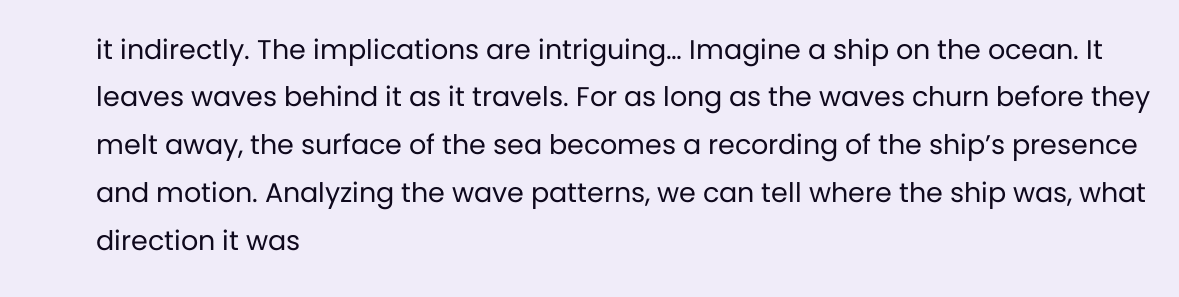it indirectly. The implications are intriguing… Imagine a ship on the ocean. It leaves waves behind it as it travels. For as long as the waves churn before they melt away, the surface of the sea becomes a recording of the ship’s presence and motion. Analyzing the wave patterns, we can tell where the ship was, what direction it was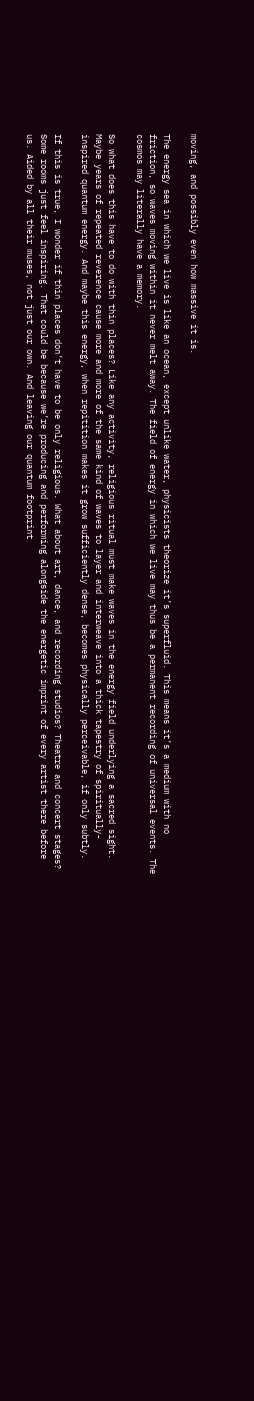moving, and possibly even how massive it is.

The energy sea in which we live is like an ocean, except unlike water, physicists theorize it’s superfluid. This means it’s a medium with no friction, so waves moving within it never melt away. The field of energy in which we live may thus be a permanent recording of universal events. The cosmos may literally have a memory.

So what does this have to do with thin places? Like any activity, religious ritual must make waves in the energy field underlying a sacred sight. Maybe years of repeated reverence cause more and more of the same kind of waves to layer and interweave into a thick tapestry of spiritually-inspired quantum energy. And maybe this energy, when repitition makes it grow sufficiently dense, becomes physically perceivable, if only subtly.

If this is true, I wonder if thin places don’t have to be only religious. What about art, dance, and recording studios? Theatre and concert stages? Some rooms just feel inspiring. That could be because we’re producing and performing alongside the energetic imprint of every artist there before us. Aided by all their muses, not just our own. And leaving our quantum footprint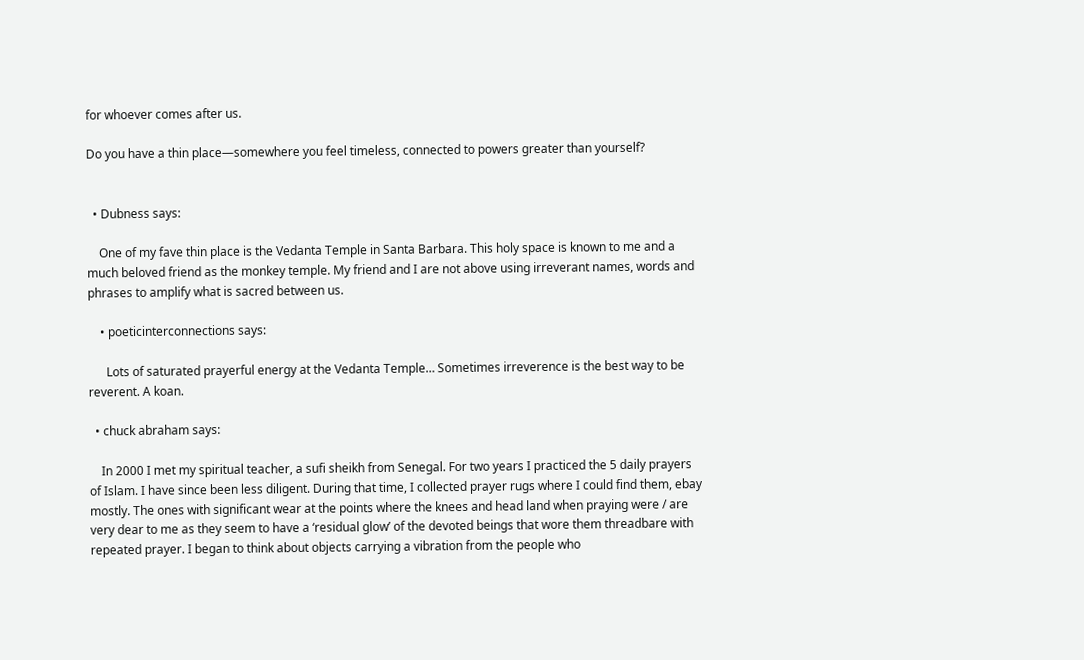for whoever comes after us.

Do you have a thin place—somewhere you feel timeless, connected to powers greater than yourself?


  • Dubness says:

    One of my fave thin place is the Vedanta Temple in Santa Barbara. This holy space is known to me and a much beloved friend as the monkey temple. My friend and I are not above using irreverant names, words and phrases to amplify what is sacred between us.

    • poeticinterconnections says:

      Lots of saturated prayerful energy at the Vedanta Temple… Sometimes irreverence is the best way to be reverent. A koan.

  • chuck abraham says:

    In 2000 I met my spiritual teacher, a sufi sheikh from Senegal. For two years I practiced the 5 daily prayers of Islam. I have since been less diligent. During that time, I collected prayer rugs where I could find them, ebay mostly. The ones with significant wear at the points where the knees and head land when praying were / are very dear to me as they seem to have a ‘residual glow’ of the devoted beings that wore them threadbare with repeated prayer. I began to think about objects carrying a vibration from the people who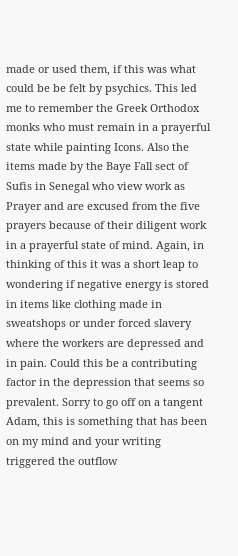made or used them, if this was what could be be felt by psychics. This led me to remember the Greek Orthodox monks who must remain in a prayerful state while painting Icons. Also the items made by the Baye Fall sect of Sufis in Senegal who view work as Prayer and are excused from the five prayers because of their diligent work in a prayerful state of mind. Again, in thinking of this it was a short leap to wondering if negative energy is stored in items like clothing made in sweatshops or under forced slavery where the workers are depressed and in pain. Could this be a contributing factor in the depression that seems so prevalent. Sorry to go off on a tangent Adam, this is something that has been on my mind and your writing triggered the outflow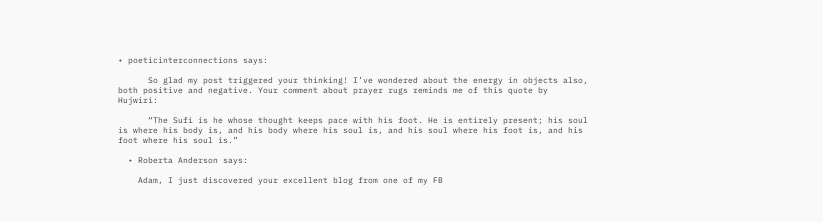• poeticinterconnections says:

      So glad my post triggered your thinking! I’ve wondered about the energy in objects also, both positive and negative. Your comment about prayer rugs reminds me of this quote by Hujwiri:

      “The Sufi is he whose thought keeps pace with his foot. He is entirely present; his soul is where his body is, and his body where his soul is, and his soul where his foot is, and his foot where his soul is.”

  • Roberta Anderson says:

    Adam, I just discovered your excellent blog from one of my FB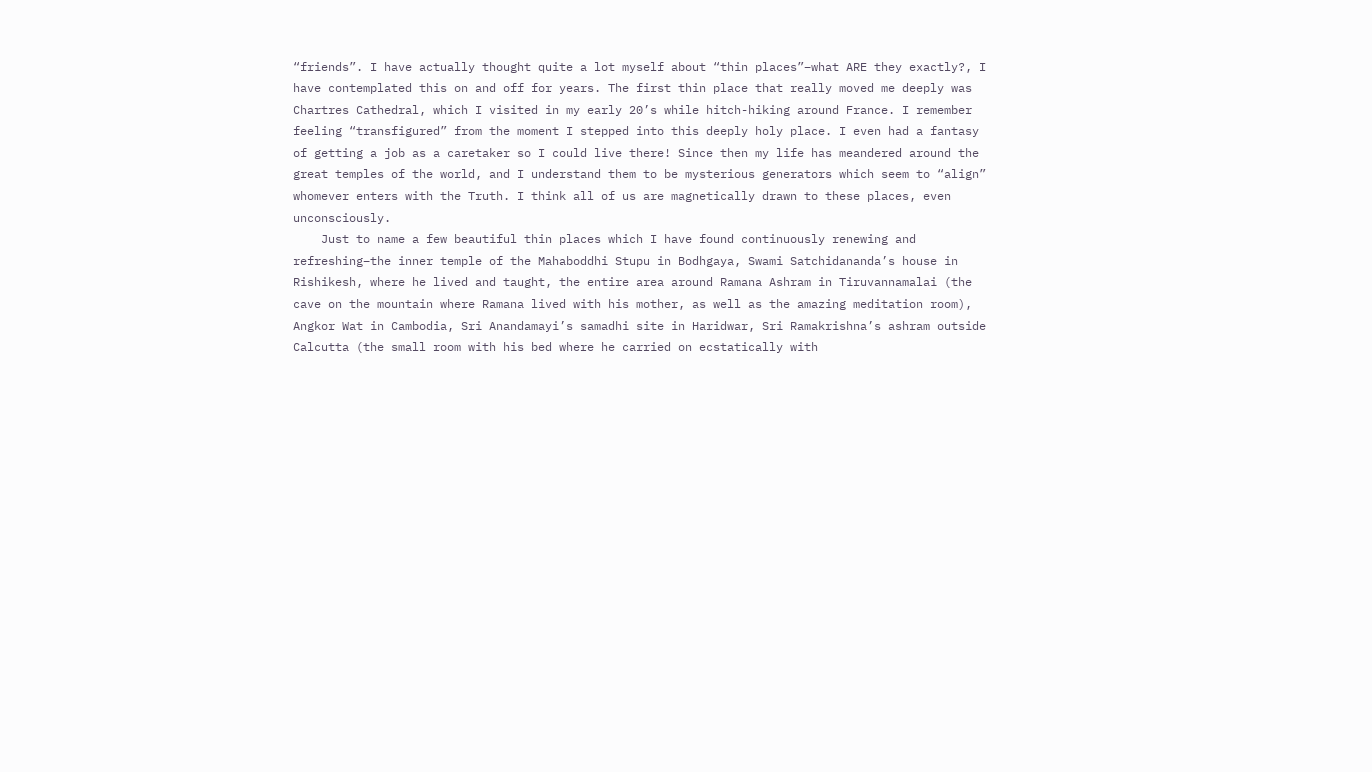“friends”. I have actually thought quite a lot myself about “thin places”–what ARE they exactly?, I have contemplated this on and off for years. The first thin place that really moved me deeply was Chartres Cathedral, which I visited in my early 20’s while hitch-hiking around France. I remember feeling “transfigured” from the moment I stepped into this deeply holy place. I even had a fantasy of getting a job as a caretaker so I could live there! Since then my life has meandered around the great temples of the world, and I understand them to be mysterious generators which seem to “align” whomever enters with the Truth. I think all of us are magnetically drawn to these places, even unconsciously.
    Just to name a few beautiful thin places which I have found continuously renewing and refreshing–the inner temple of the Mahaboddhi Stupu in Bodhgaya, Swami Satchidananda’s house in Rishikesh, where he lived and taught, the entire area around Ramana Ashram in Tiruvannamalai (the cave on the mountain where Ramana lived with his mother, as well as the amazing meditation room), Angkor Wat in Cambodia, Sri Anandamayi’s samadhi site in Haridwar, Sri Ramakrishna’s ashram outside Calcutta (the small room with his bed where he carried on ecstatically with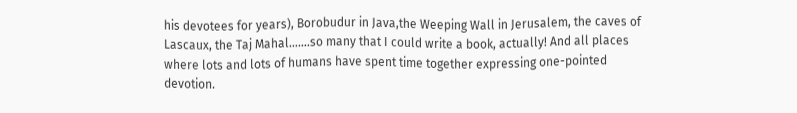his devotees for years), Borobudur in Java,the Weeping Wall in Jerusalem, the caves of Lascaux, the Taj Mahal…….so many that I could write a book, actually! And all places where lots and lots of humans have spent time together expressing one-pointed devotion.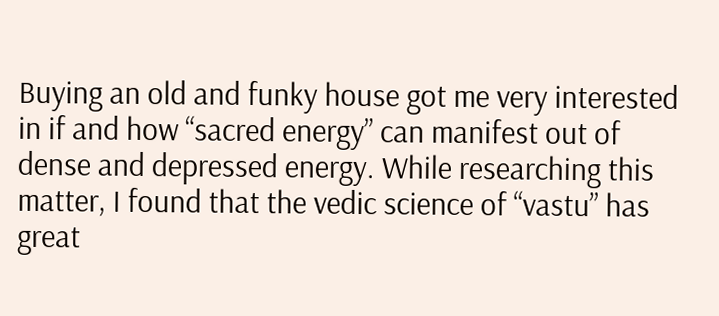Buying an old and funky house got me very interested in if and how “sacred energy” can manifest out of dense and depressed energy. While researching this matter, I found that the vedic science of “vastu” has great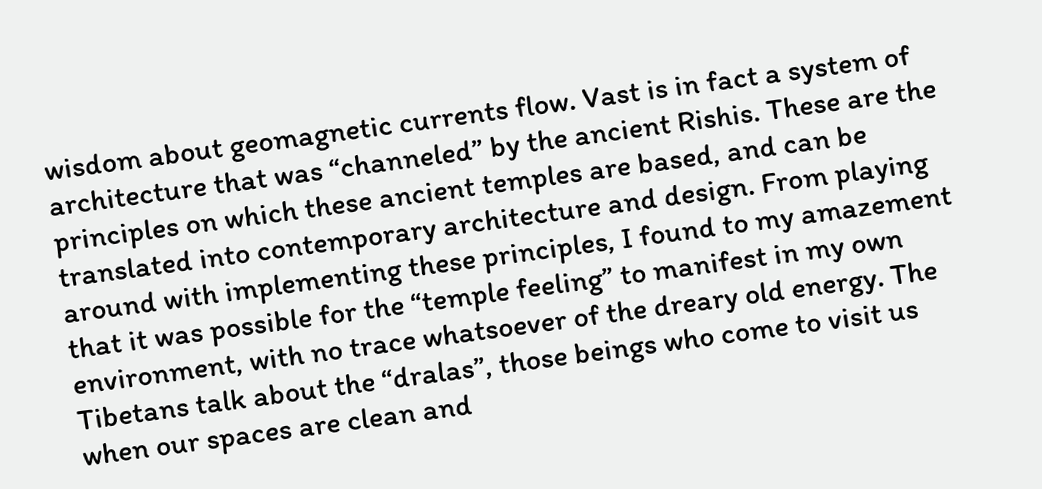wisdom about geomagnetic currents flow. Vast is in fact a system of architecture that was “channeled” by the ancient Rishis. These are the principles on which these ancient temples are based, and can be translated into contemporary architecture and design. From playing around with implementing these principles, I found to my amazement that it was possible for the “temple feeling” to manifest in my own environment, with no trace whatsoever of the dreary old energy. The Tibetans talk about the “dralas”, those beings who come to visit us when our spaces are clean and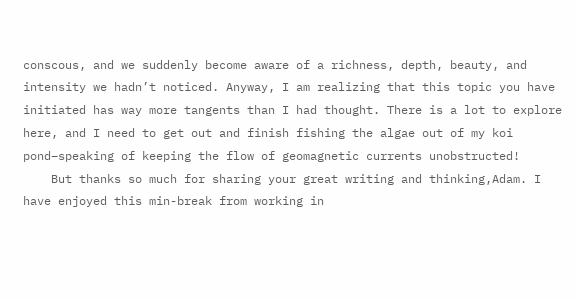conscous, and we suddenly become aware of a richness, depth, beauty, and intensity we hadn’t noticed. Anyway, I am realizing that this topic you have initiated has way more tangents than I had thought. There is a lot to explore here, and I need to get out and finish fishing the algae out of my koi pond–speaking of keeping the flow of geomagnetic currents unobstructed!
    But thanks so much for sharing your great writing and thinking,Adam. I have enjoyed this min-break from working in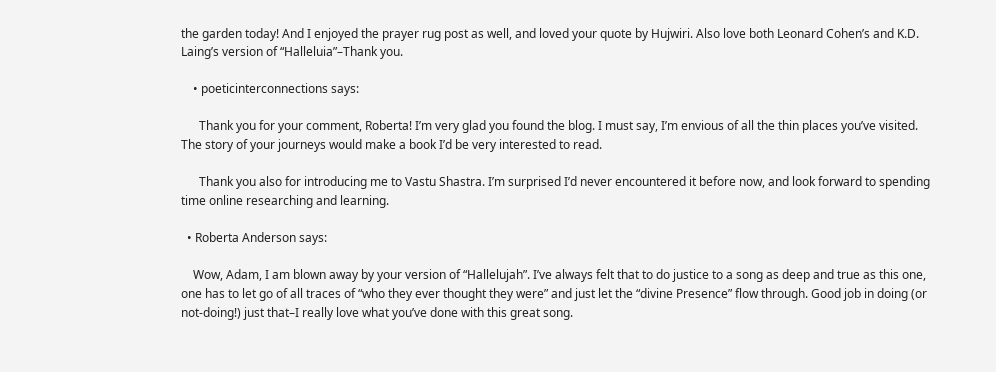the garden today! And I enjoyed the prayer rug post as well, and loved your quote by Hujwiri. Also love both Leonard Cohen’s and K.D. Laing’s version of “Halleluia”–Thank you.

    • poeticinterconnections says:

      Thank you for your comment, Roberta! I’m very glad you found the blog. I must say, I’m envious of all the thin places you’ve visited. The story of your journeys would make a book I’d be very interested to read.

      Thank you also for introducing me to Vastu Shastra. I’m surprised I’d never encountered it before now, and look forward to spending time online researching and learning.

  • Roberta Anderson says:

    Wow, Adam, I am blown away by your version of “Hallelujah”. I’ve always felt that to do justice to a song as deep and true as this one, one has to let go of all traces of “who they ever thought they were” and just let the “divine Presence” flow through. Good job in doing (or not-doing!) just that–I really love what you’ve done with this great song.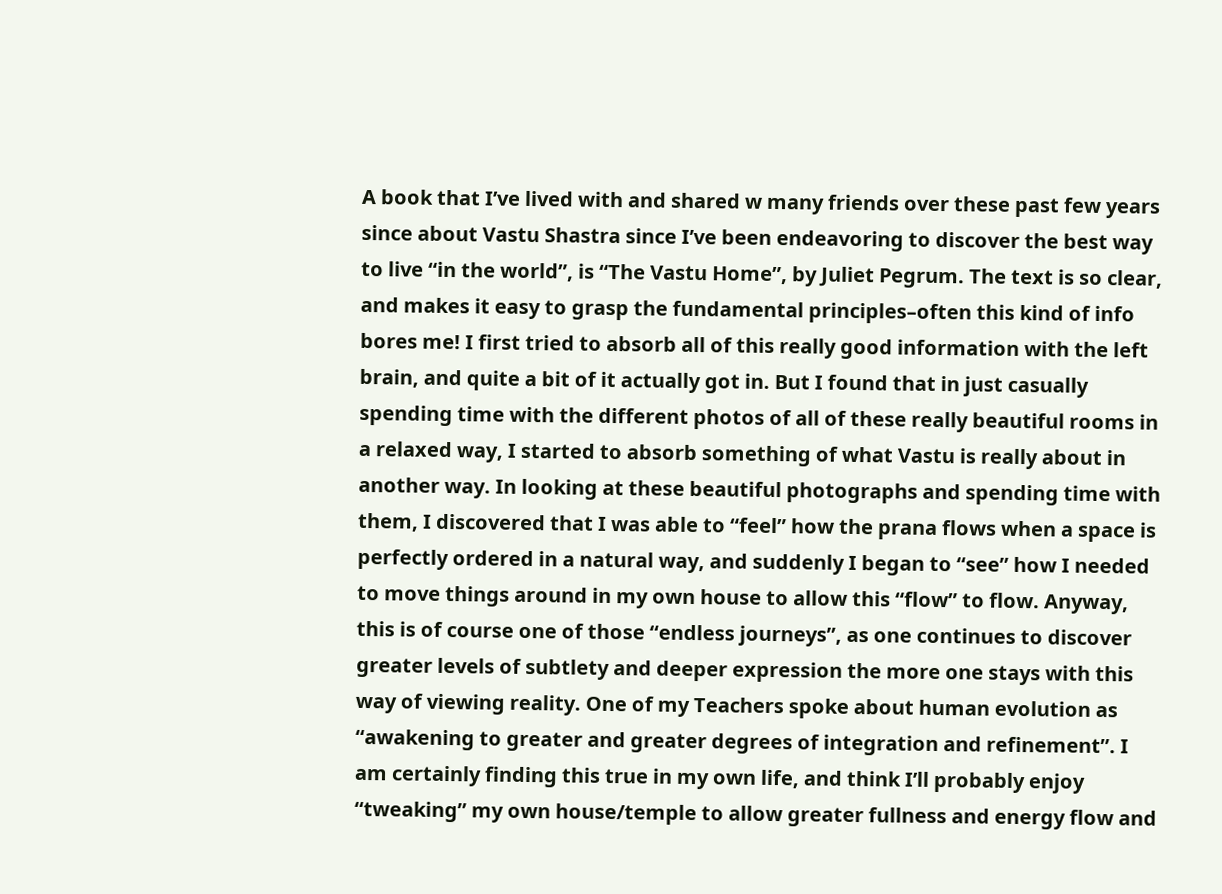A book that I’ve lived with and shared w many friends over these past few years since about Vastu Shastra since I’ve been endeavoring to discover the best way to live “in the world”, is “The Vastu Home”, by Juliet Pegrum. The text is so clear, and makes it easy to grasp the fundamental principles–often this kind of info bores me! I first tried to absorb all of this really good information with the left brain, and quite a bit of it actually got in. But I found that in just casually spending time with the different photos of all of these really beautiful rooms in a relaxed way, I started to absorb something of what Vastu is really about in another way. In looking at these beautiful photographs and spending time with them, I discovered that I was able to “feel” how the prana flows when a space is perfectly ordered in a natural way, and suddenly I began to “see” how I needed to move things around in my own house to allow this “flow” to flow. Anyway, this is of course one of those “endless journeys”, as one continues to discover greater levels of subtlety and deeper expression the more one stays with this way of viewing reality. One of my Teachers spoke about human evolution as “awakening to greater and greater degrees of integration and refinement”. I am certainly finding this true in my own life, and think I’ll probably enjoy “tweaking” my own house/temple to allow greater fullness and energy flow and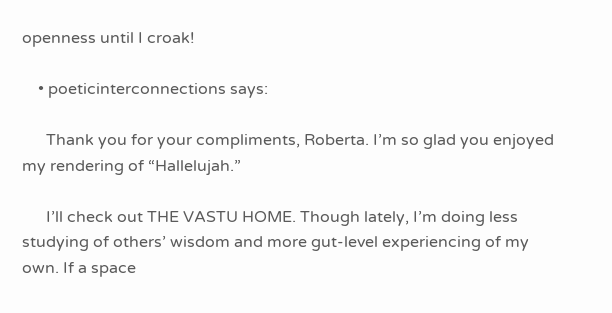openness until I croak!

    • poeticinterconnections says:

      Thank you for your compliments, Roberta. I’m so glad you enjoyed my rendering of “Hallelujah.”

      I’ll check out THE VASTU HOME. Though lately, I’m doing less studying of others’ wisdom and more gut-level experiencing of my own. If a space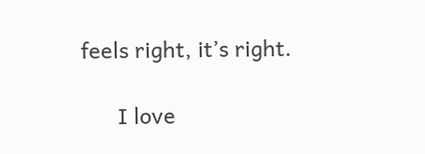feels right, it’s right.

      I love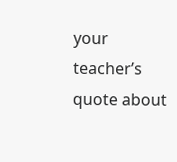your teacher’s quote about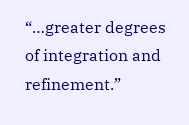“…greater degrees of integration and refinement.”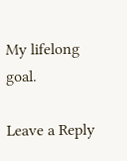My lifelong goal.

Leave a Reply